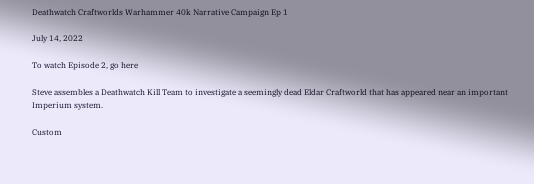Deathwatch Craftworlds Warhammer 40k Narrative Campaign Ep 1

July 14, 2022

To watch Episode 2, go here

Steve assembles a Deathwatch Kill Team to investigate a seemingly dead Eldar Craftworld that has appeared near an important Imperium system.

Custom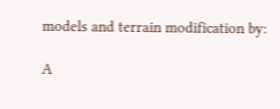models and terrain modification by:

A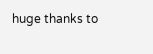huge thanks to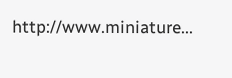http://www.miniature...